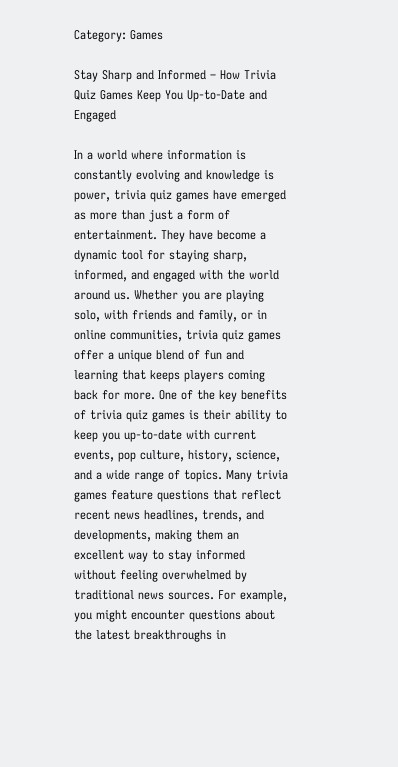Category: Games

Stay Sharp and Informed – How Trivia Quiz Games Keep You Up-to-Date and Engaged

In a world where information is constantly evolving and knowledge is power, trivia quiz games have emerged as more than just a form of entertainment. They have become a dynamic tool for staying sharp, informed, and engaged with the world around us. Whether you are playing solo, with friends and family, or in online communities, trivia quiz games offer a unique blend of fun and learning that keeps players coming back for more. One of the key benefits of trivia quiz games is their ability to keep you up-to-date with current events, pop culture, history, science, and a wide range of topics. Many trivia games feature questions that reflect recent news headlines, trends, and developments, making them an excellent way to stay informed without feeling overwhelmed by traditional news sources. For example, you might encounter questions about the latest breakthroughs in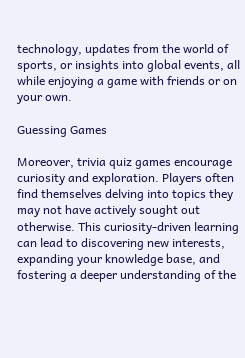technology, updates from the world of sports, or insights into global events, all while enjoying a game with friends or on your own.

Guessing Games

Moreover, trivia quiz games encourage curiosity and exploration. Players often find themselves delving into topics they may not have actively sought out otherwise. This curiosity-driven learning can lead to discovering new interests, expanding your knowledge base, and fostering a deeper understanding of the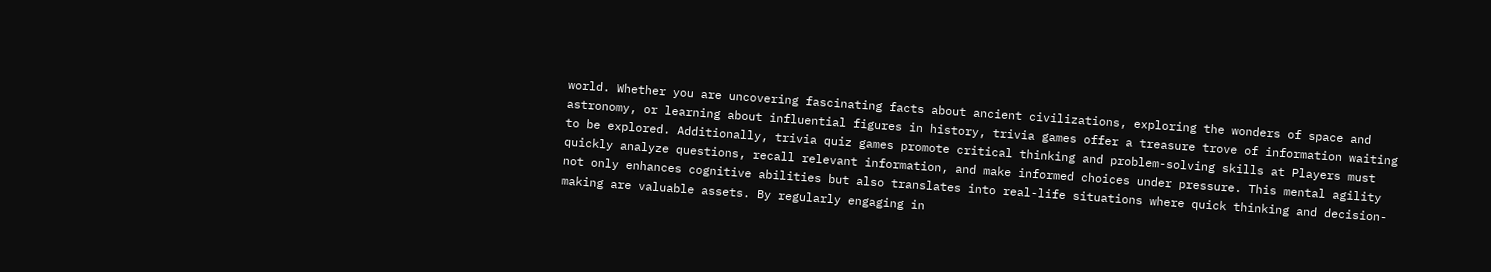world. Whether you are uncovering fascinating facts about ancient civilizations, exploring the wonders of space and astronomy, or learning about influential figures in history, trivia games offer a treasure trove of information waiting to be explored. Additionally, trivia quiz games promote critical thinking and problem-solving skills at Players must quickly analyze questions, recall relevant information, and make informed choices under pressure. This mental agility not only enhances cognitive abilities but also translates into real-life situations where quick thinking and decision-making are valuable assets. By regularly engaging in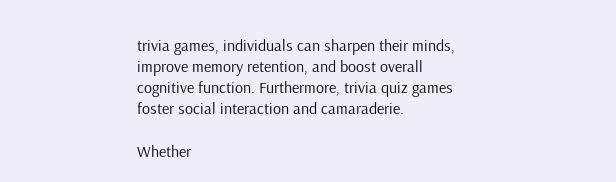trivia games, individuals can sharpen their minds, improve memory retention, and boost overall cognitive function. Furthermore, trivia quiz games foster social interaction and camaraderie.

Whether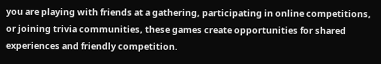you are playing with friends at a gathering, participating in online competitions, or joining trivia communities, these games create opportunities for shared experiences and friendly competition.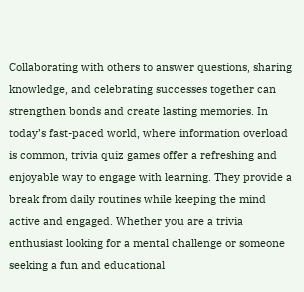Collaborating with others to answer questions, sharing knowledge, and celebrating successes together can strengthen bonds and create lasting memories. In today’s fast-paced world, where information overload is common, trivia quiz games offer a refreshing and enjoyable way to engage with learning. They provide a break from daily routines while keeping the mind active and engaged. Whether you are a trivia enthusiast looking for a mental challenge or someone seeking a fun and educational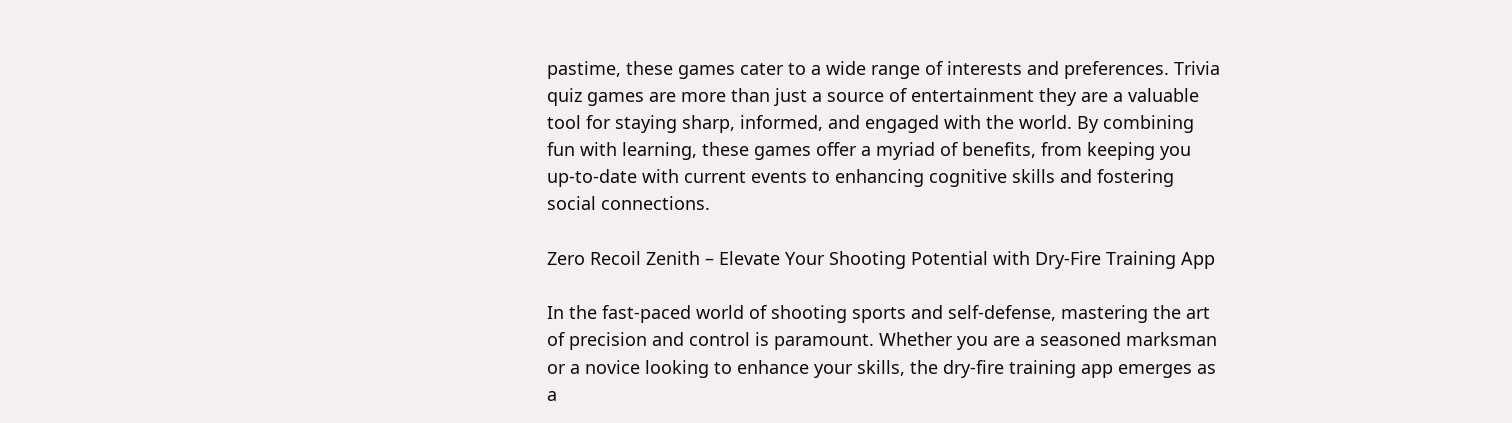pastime, these games cater to a wide range of interests and preferences. Trivia quiz games are more than just a source of entertainment they are a valuable tool for staying sharp, informed, and engaged with the world. By combining fun with learning, these games offer a myriad of benefits, from keeping you up-to-date with current events to enhancing cognitive skills and fostering social connections.

Zero Recoil Zenith – Elevate Your Shooting Potential with Dry-Fire Training App

In the fast-paced world of shooting sports and self-defense, mastering the art of precision and control is paramount. Whether you are a seasoned marksman or a novice looking to enhance your skills, the dry-fire training app emerges as a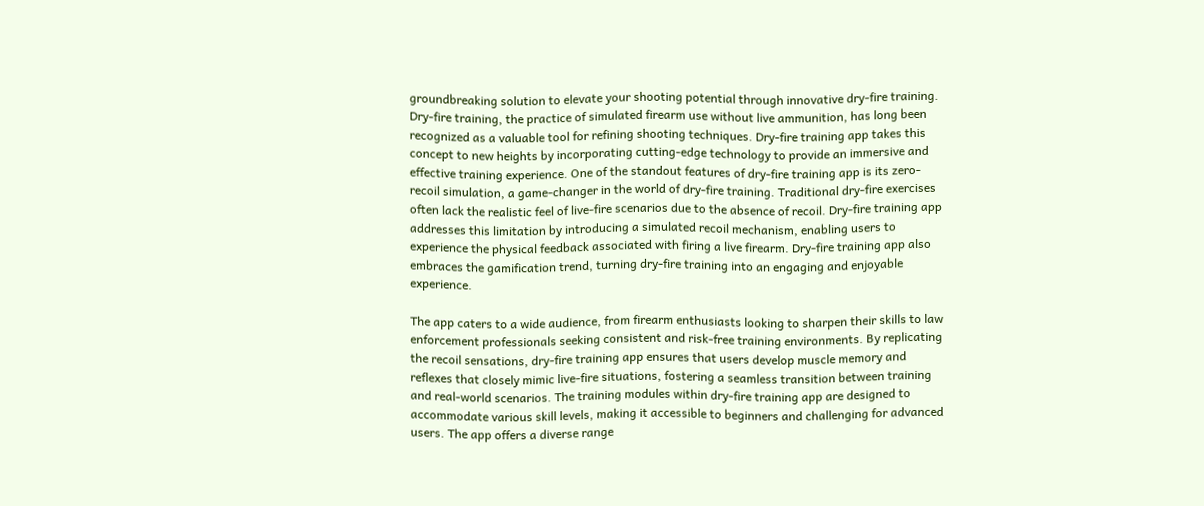groundbreaking solution to elevate your shooting potential through innovative dry-fire training. Dry-fire training, the practice of simulated firearm use without live ammunition, has long been recognized as a valuable tool for refining shooting techniques. Dry-fire training app takes this concept to new heights by incorporating cutting-edge technology to provide an immersive and effective training experience. One of the standout features of dry-fire training app is its zero-recoil simulation, a game-changer in the world of dry-fire training. Traditional dry-fire exercises often lack the realistic feel of live-fire scenarios due to the absence of recoil. Dry-fire training app addresses this limitation by introducing a simulated recoil mechanism, enabling users to experience the physical feedback associated with firing a live firearm. Dry-fire training app also embraces the gamification trend, turning dry-fire training into an engaging and enjoyable experience.

The app caters to a wide audience, from firearm enthusiasts looking to sharpen their skills to law enforcement professionals seeking consistent and risk-free training environments. By replicating the recoil sensations, dry-fire training app ensures that users develop muscle memory and reflexes that closely mimic live-fire situations, fostering a seamless transition between training and real-world scenarios. The training modules within dry-fire training app are designed to accommodate various skill levels, making it accessible to beginners and challenging for advanced users. The app offers a diverse range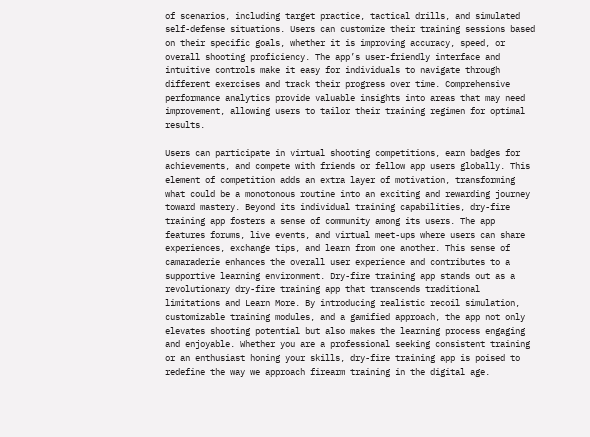of scenarios, including target practice, tactical drills, and simulated self-defense situations. Users can customize their training sessions based on their specific goals, whether it is improving accuracy, speed, or overall shooting proficiency. The app’s user-friendly interface and intuitive controls make it easy for individuals to navigate through different exercises and track their progress over time. Comprehensive performance analytics provide valuable insights into areas that may need improvement, allowing users to tailor their training regimen for optimal results.

Users can participate in virtual shooting competitions, earn badges for achievements, and compete with friends or fellow app users globally. This element of competition adds an extra layer of motivation, transforming what could be a monotonous routine into an exciting and rewarding journey toward mastery. Beyond its individual training capabilities, dry-fire training app fosters a sense of community among its users. The app features forums, live events, and virtual meet-ups where users can share experiences, exchange tips, and learn from one another. This sense of camaraderie enhances the overall user experience and contributes to a supportive learning environment. Dry-fire training app stands out as a revolutionary dry-fire training app that transcends traditional limitations and Learn More. By introducing realistic recoil simulation, customizable training modules, and a gamified approach, the app not only elevates shooting potential but also makes the learning process engaging and enjoyable. Whether you are a professional seeking consistent training or an enthusiast honing your skills, dry-fire training app is poised to redefine the way we approach firearm training in the digital age.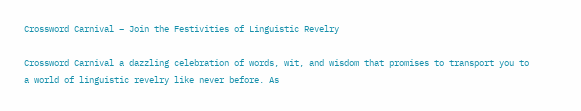Crossword Carnival – Join the Festivities of Linguistic Revelry

Crossword Carnival a dazzling celebration of words, wit, and wisdom that promises to transport you to a world of linguistic revelry like never before. As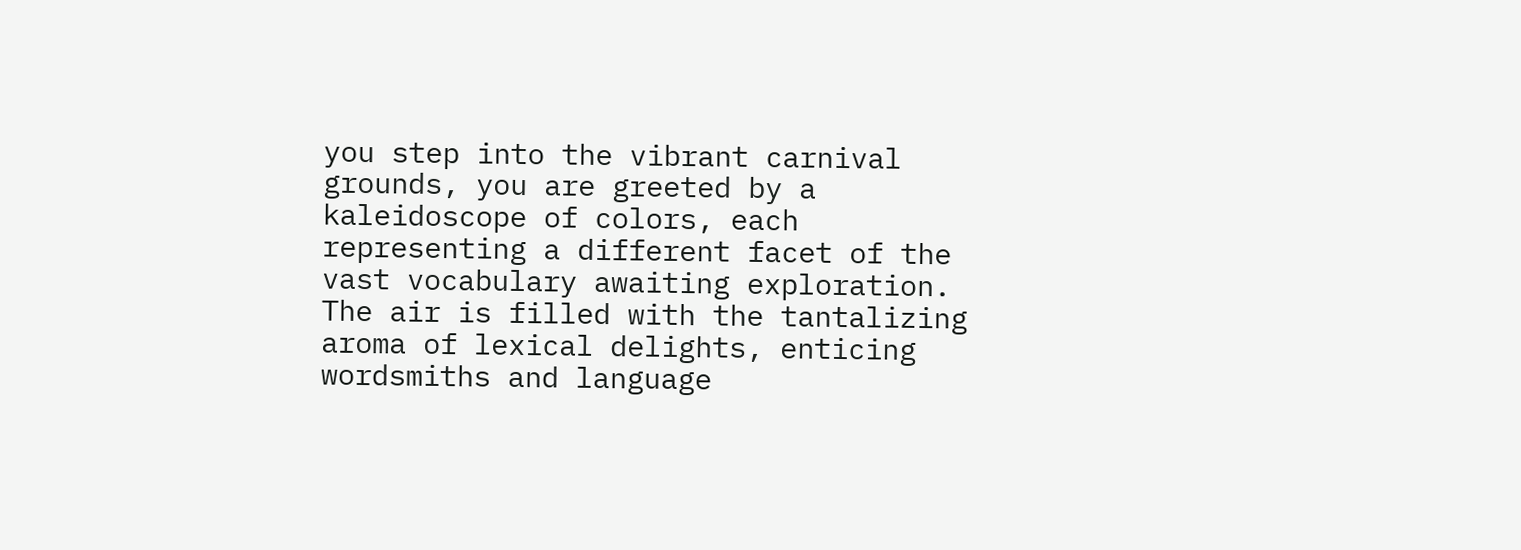you step into the vibrant carnival grounds, you are greeted by a kaleidoscope of colors, each representing a different facet of the vast vocabulary awaiting exploration. The air is filled with the tantalizing aroma of lexical delights, enticing wordsmiths and language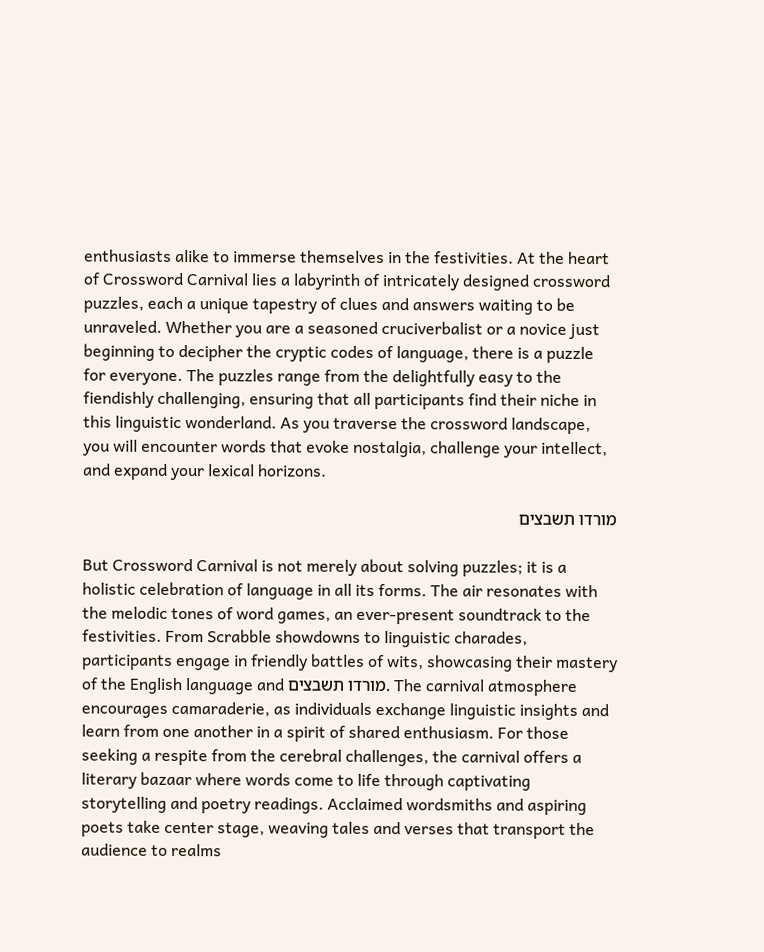enthusiasts alike to immerse themselves in the festivities. At the heart of Crossword Carnival lies a labyrinth of intricately designed crossword puzzles, each a unique tapestry of clues and answers waiting to be unraveled. Whether you are a seasoned cruciverbalist or a novice just beginning to decipher the cryptic codes of language, there is a puzzle for everyone. The puzzles range from the delightfully easy to the fiendishly challenging, ensuring that all participants find their niche in this linguistic wonderland. As you traverse the crossword landscape, you will encounter words that evoke nostalgia, challenge your intellect, and expand your lexical horizons.

מורדו תשבצים

But Crossword Carnival is not merely about solving puzzles; it is a holistic celebration of language in all its forms. The air resonates with the melodic tones of word games, an ever-present soundtrack to the festivities. From Scrabble showdowns to linguistic charades, participants engage in friendly battles of wits, showcasing their mastery of the English language and מורדו תשבצים. The carnival atmosphere encourages camaraderie, as individuals exchange linguistic insights and learn from one another in a spirit of shared enthusiasm. For those seeking a respite from the cerebral challenges, the carnival offers a literary bazaar where words come to life through captivating storytelling and poetry readings. Acclaimed wordsmiths and aspiring poets take center stage, weaving tales and verses that transport the audience to realms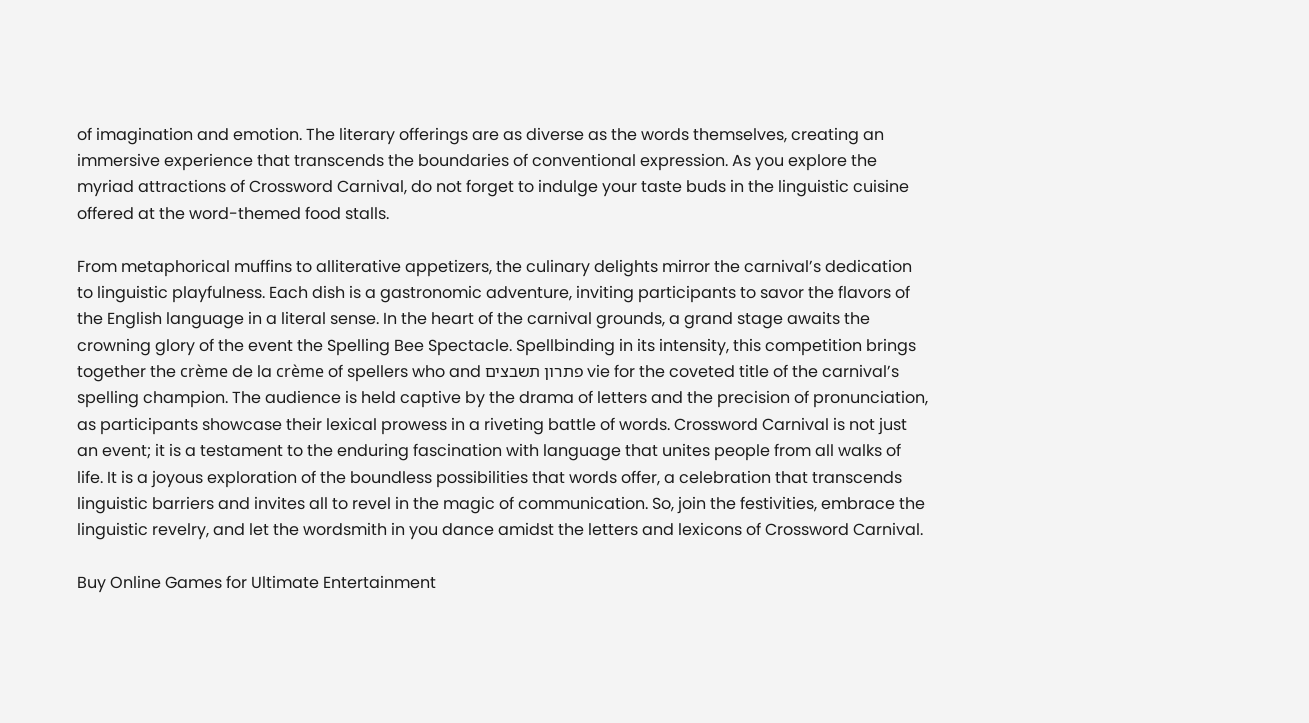of imagination and emotion. The literary offerings are as diverse as the words themselves, creating an immersive experience that transcends the boundaries of conventional expression. As you explore the myriad attractions of Crossword Carnival, do not forget to indulge your taste buds in the linguistic cuisine offered at the word-themed food stalls.

From metaphorical muffins to alliterative appetizers, the culinary delights mirror the carnival’s dedication to linguistic playfulness. Each dish is a gastronomic adventure, inviting participants to savor the flavors of the English language in a literal sense. In the heart of the carnival grounds, a grand stage awaits the crowning glory of the event the Spelling Bee Spectacle. Spellbinding in its intensity, this competition brings together the crème de la crème of spellers who and פתרון תשבצים vie for the coveted title of the carnival’s spelling champion. The audience is held captive by the drama of letters and the precision of pronunciation, as participants showcase their lexical prowess in a riveting battle of words. Crossword Carnival is not just an event; it is a testament to the enduring fascination with language that unites people from all walks of life. It is a joyous exploration of the boundless possibilities that words offer, a celebration that transcends linguistic barriers and invites all to revel in the magic of communication. So, join the festivities, embrace the linguistic revelry, and let the wordsmith in you dance amidst the letters and lexicons of Crossword Carnival.

Buy Online Games for Ultimate Entertainment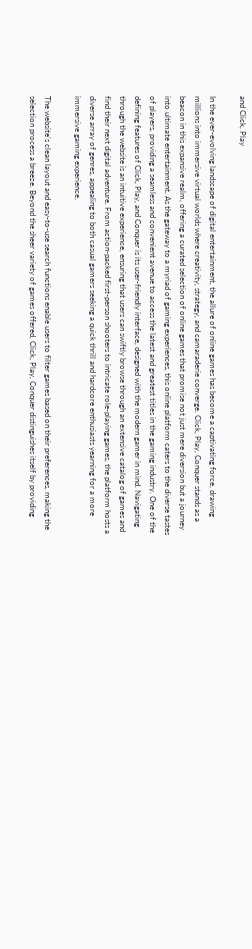and Click, Play

In the ever-evolving landscape of digital entertainment, the allure of online games has become a captivating force, drawing millions into immersive virtual worlds where creativity, strategy, and camaraderie converge. Click, Play, Conquer stands as a beacon in this expansive realm, offering a curated selection of online games that promise not just mere diversion but a journey into ultimate entertainment. As the gateway to a myriad of gaming experiences, this online platform caters to the diverse tastes of players, providing a seamless and convenient avenue to access the latest and greatest titles in the gaming industry. One of the defining features of Click, Play, and Conquer is its user-friendly interface, designed with the modern gamer in mind. Navigating through the website is an intuitive experience, ensuring that users can swiftly browse through an extensive catalog of games and find their next digital adventure. From action-packed first-person shooters to intricate role-playing games, the platform hosts a diverse array of genres, appealing to both casual gamers seeking a quick thrill and hardcore enthusiasts yearning for a more immersive gaming experience.

The website’s clean layout and easy-to-use search functions enable users to filter games based on their preferences, making the selection process a breeze. Beyond the sheer variety of games offered, Click, Play, Conquer distinguishes itself by providing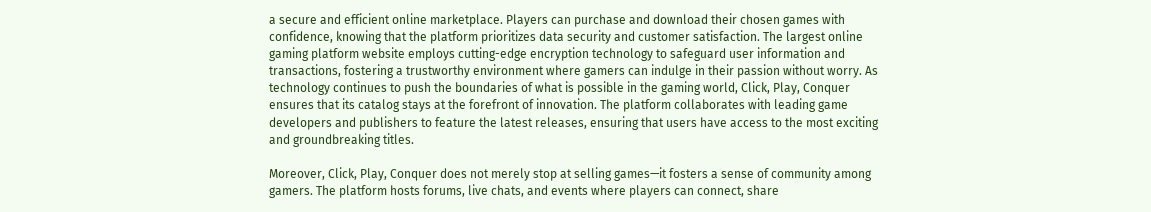a secure and efficient online marketplace. Players can purchase and download their chosen games with confidence, knowing that the platform prioritizes data security and customer satisfaction. The largest online gaming platform website employs cutting-edge encryption technology to safeguard user information and transactions, fostering a trustworthy environment where gamers can indulge in their passion without worry. As technology continues to push the boundaries of what is possible in the gaming world, Click, Play, Conquer ensures that its catalog stays at the forefront of innovation. The platform collaborates with leading game developers and publishers to feature the latest releases, ensuring that users have access to the most exciting and groundbreaking titles.

Moreover, Click, Play, Conquer does not merely stop at selling games—it fosters a sense of community among gamers. The platform hosts forums, live chats, and events where players can connect, share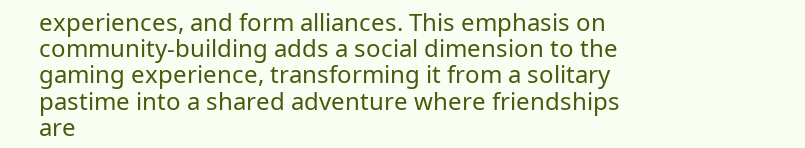experiences, and form alliances. This emphasis on community-building adds a social dimension to the gaming experience, transforming it from a solitary pastime into a shared adventure where friendships are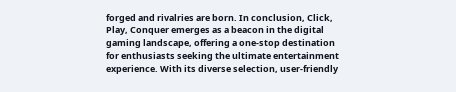forged and rivalries are born. In conclusion, Click, Play, Conquer emerges as a beacon in the digital gaming landscape, offering a one-stop destination for enthusiasts seeking the ultimate entertainment experience. With its diverse selection, user-friendly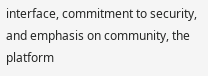interface, commitment to security, and emphasis on community, the platform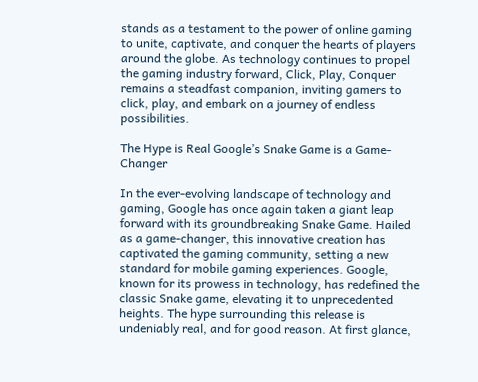stands as a testament to the power of online gaming to unite, captivate, and conquer the hearts of players around the globe. As technology continues to propel the gaming industry forward, Click, Play, Conquer remains a steadfast companion, inviting gamers to click, play, and embark on a journey of endless possibilities.

The Hype is Real Google’s Snake Game is a Game-Changer

In the ever-evolving landscape of technology and gaming, Google has once again taken a giant leap forward with its groundbreaking Snake Game. Hailed as a game-changer, this innovative creation has captivated the gaming community, setting a new standard for mobile gaming experiences. Google, known for its prowess in technology, has redefined the classic Snake game, elevating it to unprecedented heights. The hype surrounding this release is undeniably real, and for good reason. At first glance,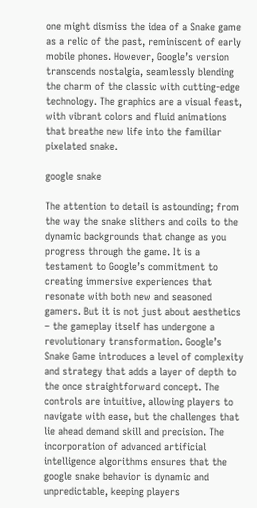one might dismiss the idea of a Snake game as a relic of the past, reminiscent of early mobile phones. However, Google’s version transcends nostalgia, seamlessly blending the charm of the classic with cutting-edge technology. The graphics are a visual feast, with vibrant colors and fluid animations that breathe new life into the familiar pixelated snake.

google snake

The attention to detail is astounding; from the way the snake slithers and coils to the dynamic backgrounds that change as you progress through the game. It is a testament to Google’s commitment to creating immersive experiences that resonate with both new and seasoned gamers. But it is not just about aesthetics – the gameplay itself has undergone a revolutionary transformation. Google’s Snake Game introduces a level of complexity and strategy that adds a layer of depth to the once straightforward concept. The controls are intuitive, allowing players to navigate with ease, but the challenges that lie ahead demand skill and precision. The incorporation of advanced artificial intelligence algorithms ensures that the google snake behavior is dynamic and unpredictable, keeping players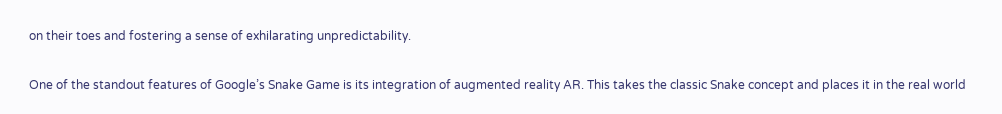on their toes and fostering a sense of exhilarating unpredictability.

One of the standout features of Google’s Snake Game is its integration of augmented reality AR. This takes the classic Snake concept and places it in the real world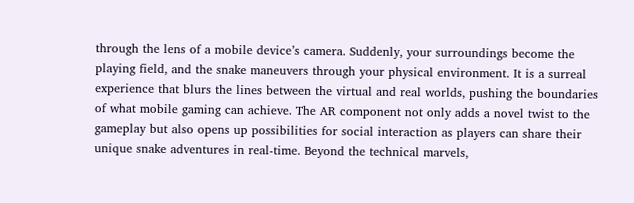through the lens of a mobile device’s camera. Suddenly, your surroundings become the playing field, and the snake maneuvers through your physical environment. It is a surreal experience that blurs the lines between the virtual and real worlds, pushing the boundaries of what mobile gaming can achieve. The AR component not only adds a novel twist to the gameplay but also opens up possibilities for social interaction as players can share their unique snake adventures in real-time. Beyond the technical marvels,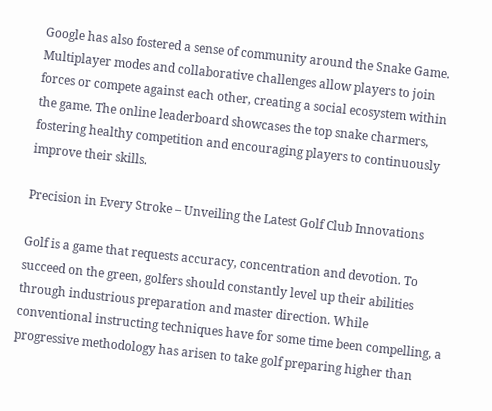Google has also fostered a sense of community around the Snake Game. Multiplayer modes and collaborative challenges allow players to join forces or compete against each other, creating a social ecosystem within the game. The online leaderboard showcases the top snake charmers, fostering healthy competition and encouraging players to continuously improve their skills.

Precision in Every Stroke – Unveiling the Latest Golf Club Innovations

Golf is a game that requests accuracy, concentration and devotion. To succeed on the green, golfers should constantly level up their abilities through industrious preparation and master direction. While conventional instructing techniques have for some time been compelling, a progressive methodology has arisen to take golf preparing higher than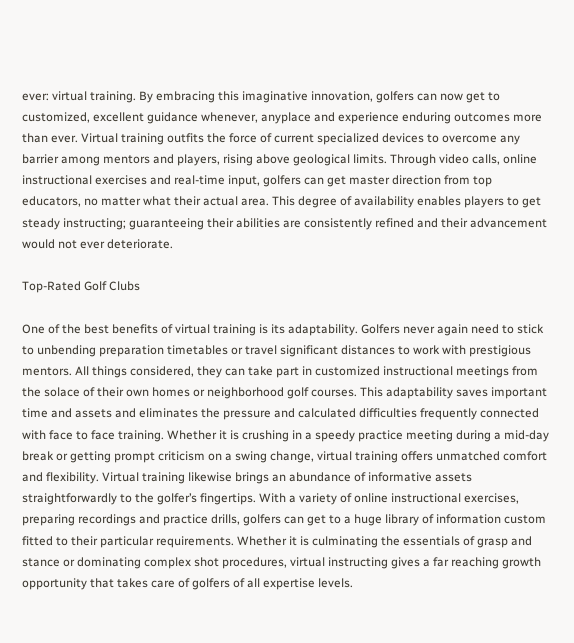ever: virtual training. By embracing this imaginative innovation, golfers can now get to customized, excellent guidance whenever, anyplace and experience enduring outcomes more than ever. Virtual training outfits the force of current specialized devices to overcome any barrier among mentors and players, rising above geological limits. Through video calls, online instructional exercises and real-time input, golfers can get master direction from top educators, no matter what their actual area. This degree of availability enables players to get steady instructing; guaranteeing their abilities are consistently refined and their advancement would not ever deteriorate.

Top-Rated Golf Clubs

One of the best benefits of virtual training is its adaptability. Golfers never again need to stick to unbending preparation timetables or travel significant distances to work with prestigious mentors. All things considered, they can take part in customized instructional meetings from the solace of their own homes or neighborhood golf courses. This adaptability saves important time and assets and eliminates the pressure and calculated difficulties frequently connected with face to face training. Whether it is crushing in a speedy practice meeting during a mid-day break or getting prompt criticism on a swing change, virtual training offers unmatched comfort and flexibility. Virtual training likewise brings an abundance of informative assets straightforwardly to the golfer’s fingertips. With a variety of online instructional exercises, preparing recordings and practice drills, golfers can get to a huge library of information custom fitted to their particular requirements. Whether it is culminating the essentials of grasp and stance or dominating complex shot procedures, virtual instructing gives a far reaching growth opportunity that takes care of golfers of all expertise levels.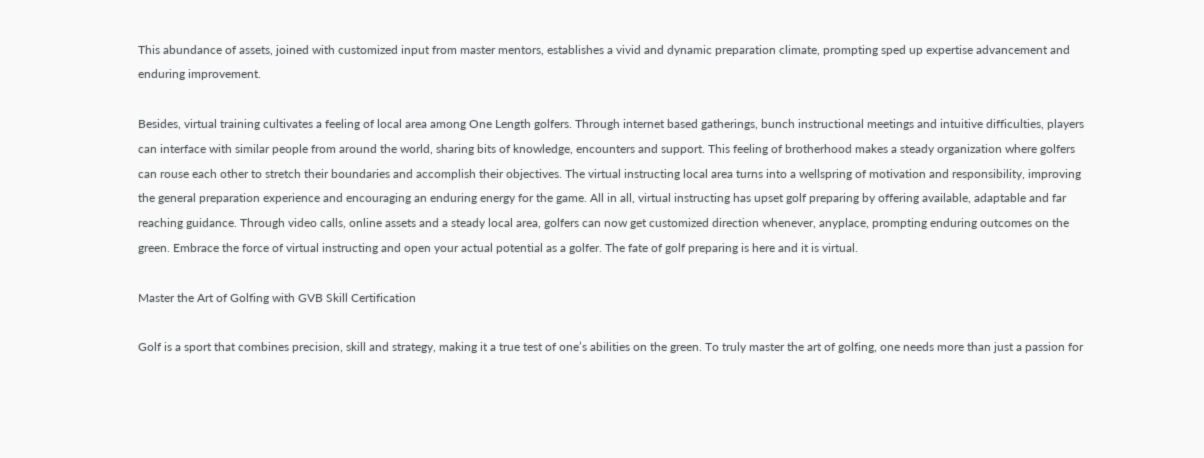This abundance of assets, joined with customized input from master mentors, establishes a vivid and dynamic preparation climate, prompting sped up expertise advancement and enduring improvement.

Besides, virtual training cultivates a feeling of local area among One Length golfers. Through internet based gatherings, bunch instructional meetings and intuitive difficulties, players can interface with similar people from around the world, sharing bits of knowledge, encounters and support. This feeling of brotherhood makes a steady organization where golfers can rouse each other to stretch their boundaries and accomplish their objectives. The virtual instructing local area turns into a wellspring of motivation and responsibility, improving the general preparation experience and encouraging an enduring energy for the game. All in all, virtual instructing has upset golf preparing by offering available, adaptable and far reaching guidance. Through video calls, online assets and a steady local area, golfers can now get customized direction whenever, anyplace, prompting enduring outcomes on the green. Embrace the force of virtual instructing and open your actual potential as a golfer. The fate of golf preparing is here and it is virtual.

Master the Art of Golfing with GVB Skill Certification

Golf is a sport that combines precision, skill and strategy, making it a true test of one’s abilities on the green. To truly master the art of golfing, one needs more than just a passion for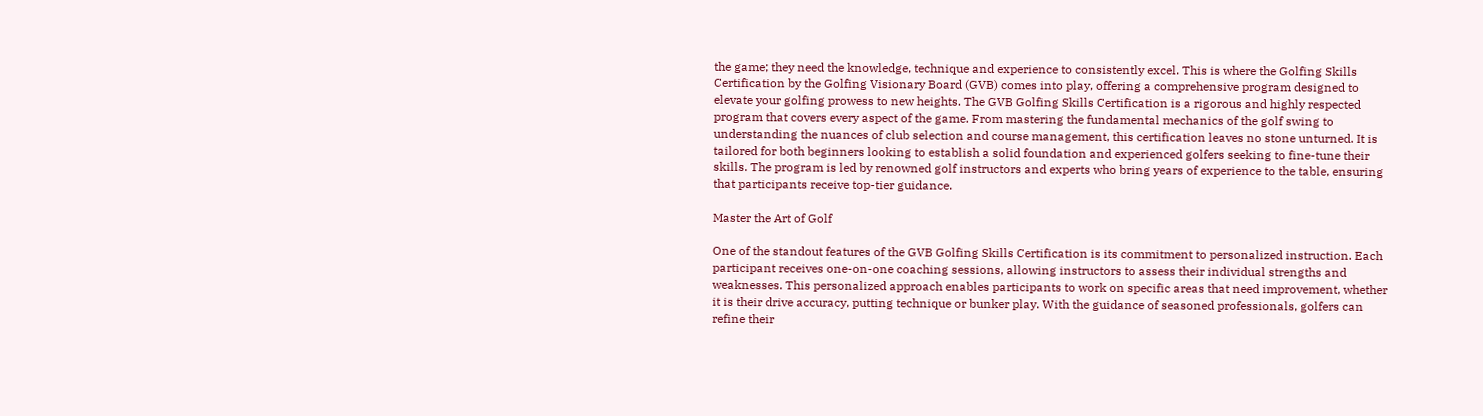the game; they need the knowledge, technique and experience to consistently excel. This is where the Golfing Skills Certification by the Golfing Visionary Board (GVB) comes into play, offering a comprehensive program designed to elevate your golfing prowess to new heights. The GVB Golfing Skills Certification is a rigorous and highly respected program that covers every aspect of the game. From mastering the fundamental mechanics of the golf swing to understanding the nuances of club selection and course management, this certification leaves no stone unturned. It is tailored for both beginners looking to establish a solid foundation and experienced golfers seeking to fine-tune their skills. The program is led by renowned golf instructors and experts who bring years of experience to the table, ensuring that participants receive top-tier guidance.

Master the Art of Golf

One of the standout features of the GVB Golfing Skills Certification is its commitment to personalized instruction. Each participant receives one-on-one coaching sessions, allowing instructors to assess their individual strengths and weaknesses. This personalized approach enables participants to work on specific areas that need improvement, whether it is their drive accuracy, putting technique or bunker play. With the guidance of seasoned professionals, golfers can refine their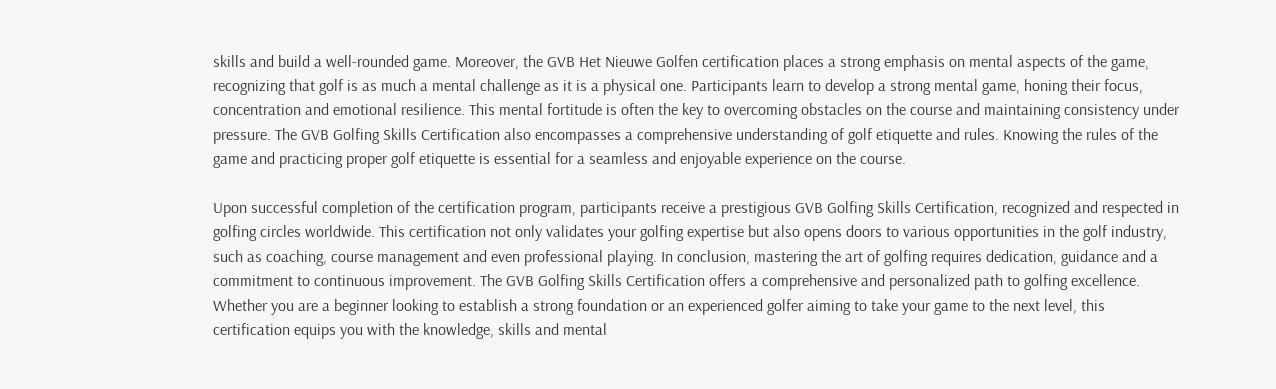skills and build a well-rounded game. Moreover, the GVB Het Nieuwe Golfen certification places a strong emphasis on mental aspects of the game, recognizing that golf is as much a mental challenge as it is a physical one. Participants learn to develop a strong mental game, honing their focus, concentration and emotional resilience. This mental fortitude is often the key to overcoming obstacles on the course and maintaining consistency under pressure. The GVB Golfing Skills Certification also encompasses a comprehensive understanding of golf etiquette and rules. Knowing the rules of the game and practicing proper golf etiquette is essential for a seamless and enjoyable experience on the course.

Upon successful completion of the certification program, participants receive a prestigious GVB Golfing Skills Certification, recognized and respected in golfing circles worldwide. This certification not only validates your golfing expertise but also opens doors to various opportunities in the golf industry, such as coaching, course management and even professional playing. In conclusion, mastering the art of golfing requires dedication, guidance and a commitment to continuous improvement. The GVB Golfing Skills Certification offers a comprehensive and personalized path to golfing excellence. Whether you are a beginner looking to establish a strong foundation or an experienced golfer aiming to take your game to the next level, this certification equips you with the knowledge, skills and mental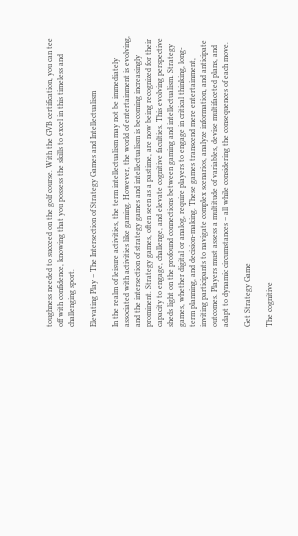toughness needed to succeed on the golf course. With the GVB certification, you can tee off with confidence, knowing that you possess the skills to excel in this timeless and challenging sport.

Elevating Play – The Intersection of Strategy Games and Intellectualism

In the realm of leisure activities, the term intellectualism may not be immediately associated with activities like gaming. However, the world of entertainment is evolving, and the intersection of strategy games and intellectualism is becoming increasingly prominent. Strategy games, often seen as a pastime, are now being recognized for their capacity to engage, challenge, and elevate cognitive faculties. This evolving perspective sheds light on the profound connections between gaming and intellectualism. Strategy games, whether digital or analog, require players to engage in critical thinking, long-term planning, and decision-making. These games transcend mere entertainment, inviting participants to navigate complex scenarios, analyze information, and anticipate outcomes. Players must assess a multitude of variables, devise multifaceted plans, and adapt to dynamic circumstances – all while considering the consequences of each move.

Get Strategy Game

The cognitive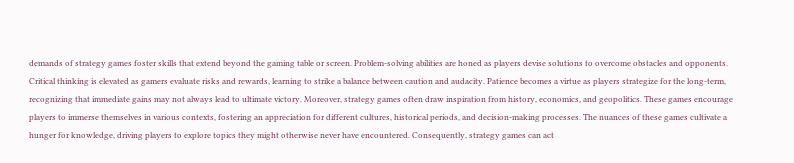demands of strategy games foster skills that extend beyond the gaming table or screen. Problem-solving abilities are honed as players devise solutions to overcome obstacles and opponents. Critical thinking is elevated as gamers evaluate risks and rewards, learning to strike a balance between caution and audacity. Patience becomes a virtue as players strategize for the long-term, recognizing that immediate gains may not always lead to ultimate victory. Moreover, strategy games often draw inspiration from history, economics, and geopolitics. These games encourage players to immerse themselves in various contexts, fostering an appreciation for different cultures, historical periods, and decision-making processes. The nuances of these games cultivate a hunger for knowledge, driving players to explore topics they might otherwise never have encountered. Consequently, strategy games can act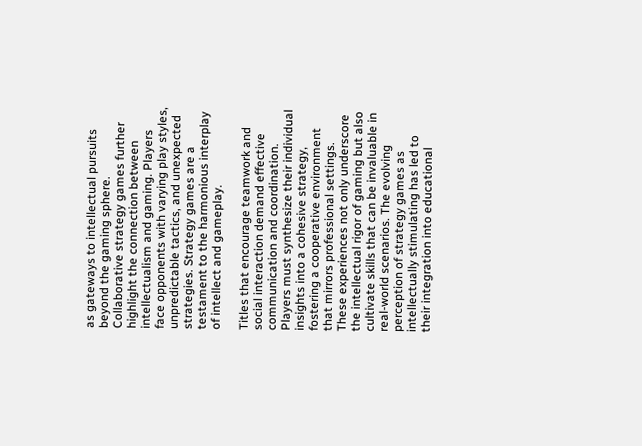as gateways to intellectual pursuits beyond the gaming sphere. Collaborative strategy games further highlight the connection between intellectualism and gaming. Players face opponents with varying play styles, unpredictable tactics, and unexpected strategies. Strategy games are a testament to the harmonious interplay of intellect and gameplay.

Titles that encourage teamwork and social interaction demand effective communication and coordination. Players must synthesize their individual insights into a cohesive strategy, fostering a cooperative environment that mirrors professional settings. These experiences not only underscore the intellectual rigor of gaming but also cultivate skills that can be invaluable in real-world scenarios. The evolving perception of strategy games as intellectually stimulating has led to their integration into educational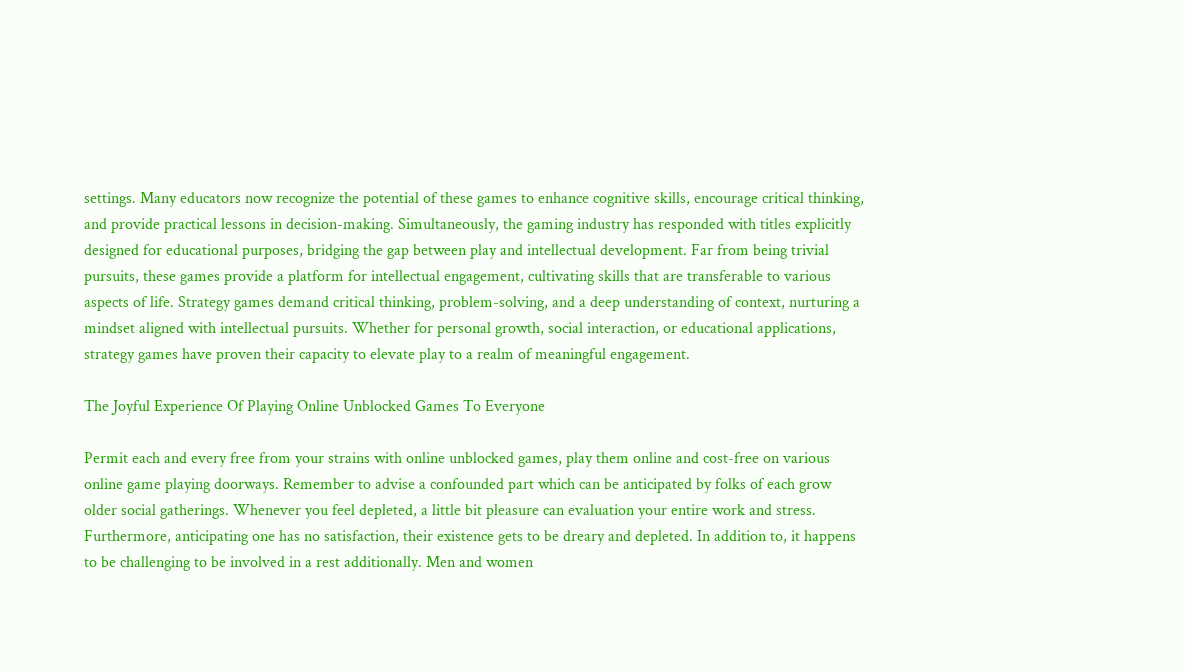settings. Many educators now recognize the potential of these games to enhance cognitive skills, encourage critical thinking, and provide practical lessons in decision-making. Simultaneously, the gaming industry has responded with titles explicitly designed for educational purposes, bridging the gap between play and intellectual development. Far from being trivial pursuits, these games provide a platform for intellectual engagement, cultivating skills that are transferable to various aspects of life. Strategy games demand critical thinking, problem-solving, and a deep understanding of context, nurturing a mindset aligned with intellectual pursuits. Whether for personal growth, social interaction, or educational applications, strategy games have proven their capacity to elevate play to a realm of meaningful engagement.

The Joyful Experience Of Playing Online Unblocked Games To Everyone

Permit each and every free from your strains with online unblocked games, play them online and cost-free on various online game playing doorways. Remember to advise a confounded part which can be anticipated by folks of each grow older social gatherings. Whenever you feel depleted, a little bit pleasure can evaluation your entire work and stress. Furthermore, anticipating one has no satisfaction, their existence gets to be dreary and depleted. In addition to, it happens to be challenging to be involved in a rest additionally. Men and women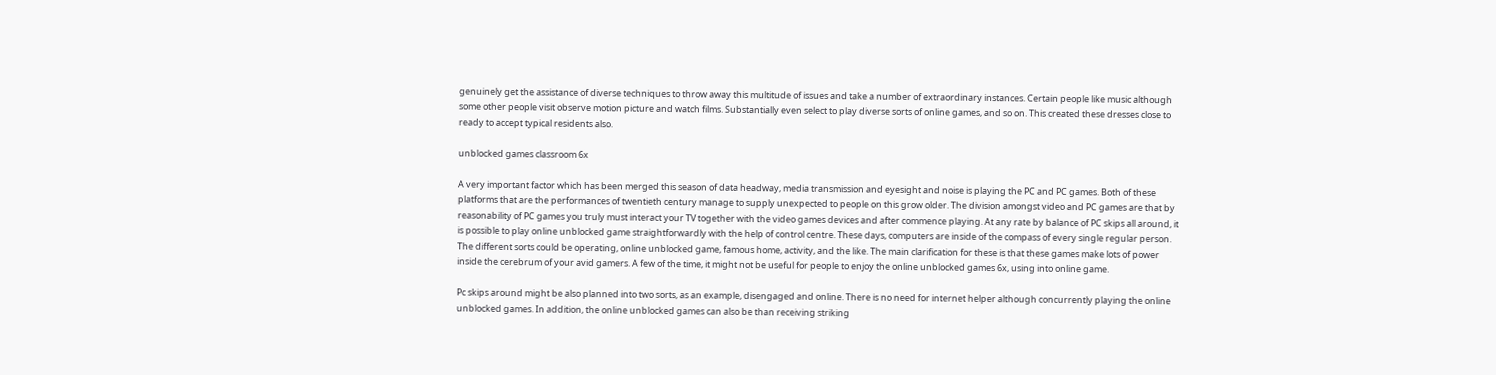genuinely get the assistance of diverse techniques to throw away this multitude of issues and take a number of extraordinary instances. Certain people like music although some other people visit observe motion picture and watch films. Substantially even select to play diverse sorts of online games, and so on. This created these dresses close to ready to accept typical residents also.

unblocked games classroom 6x

A very important factor which has been merged this season of data headway, media transmission and eyesight and noise is playing the PC and PC games. Both of these platforms that are the performances of twentieth century manage to supply unexpected to people on this grow older. The division amongst video and PC games are that by reasonability of PC games you truly must interact your TV together with the video games devices and after commence playing. At any rate by balance of PC skips all around, it is possible to play online unblocked game straightforwardly with the help of control centre. These days, computers are inside of the compass of every single regular person. The different sorts could be operating, online unblocked game, famous home, activity, and the like. The main clarification for these is that these games make lots of power inside the cerebrum of your avid gamers. A few of the time, it might not be useful for people to enjoy the online unblocked games 6x, using into online game.

Pc skips around might be also planned into two sorts, as an example, disengaged and online. There is no need for internet helper although concurrently playing the online unblocked games. In addition, the online unblocked games can also be than receiving striking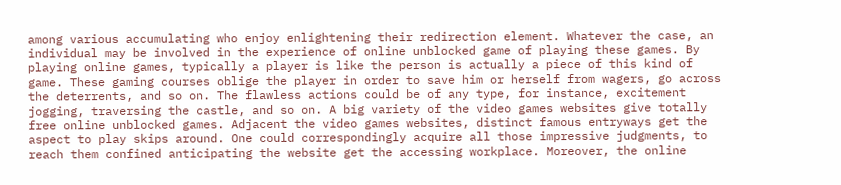among various accumulating who enjoy enlightening their redirection element. Whatever the case, an individual may be involved in the experience of online unblocked game of playing these games. By playing online games, typically a player is like the person is actually a piece of this kind of game. These gaming courses oblige the player in order to save him or herself from wagers, go across the deterrents, and so on. The flawless actions could be of any type, for instance, excitement jogging, traversing the castle, and so on. A big variety of the video games websites give totally free online unblocked games. Adjacent the video games websites, distinct famous entryways get the aspect to play skips around. One could correspondingly acquire all those impressive judgments, to reach them confined anticipating the website get the accessing workplace. Moreover, the online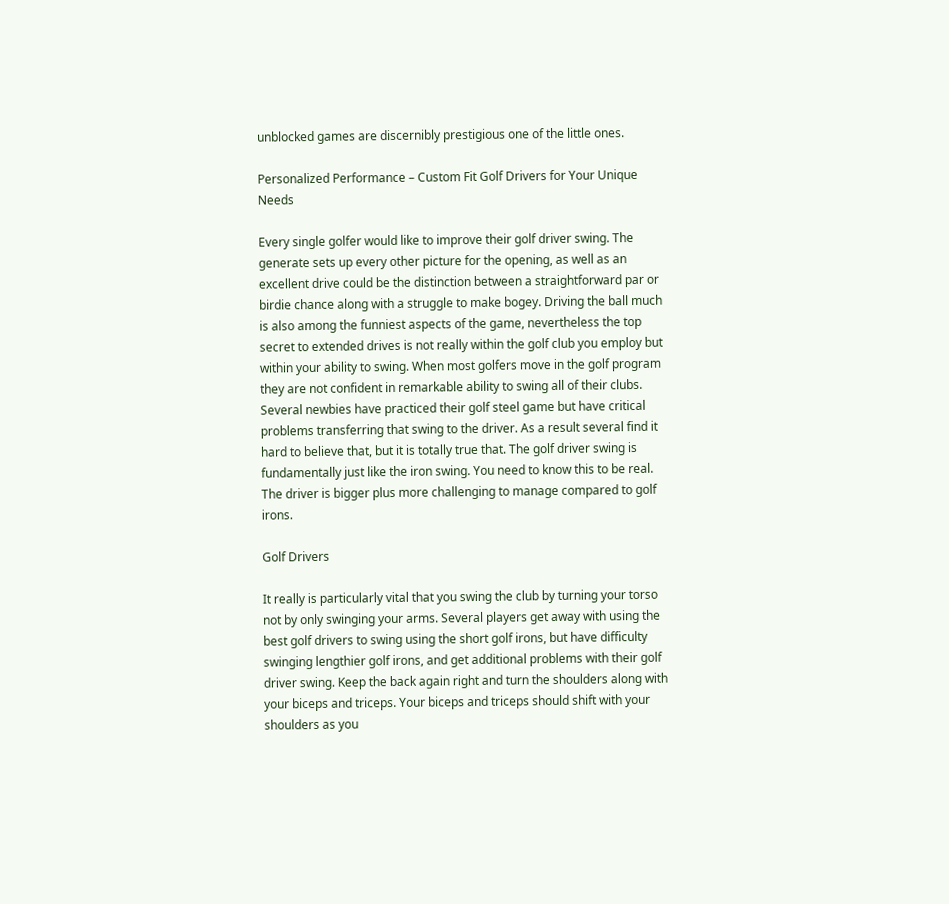unblocked games are discernibly prestigious one of the little ones.

Personalized Performance – Custom Fit Golf Drivers for Your Unique Needs

Every single golfer would like to improve their golf driver swing. The generate sets up every other picture for the opening, as well as an excellent drive could be the distinction between a straightforward par or birdie chance along with a struggle to make bogey. Driving the ball much is also among the funniest aspects of the game, nevertheless the top secret to extended drives is not really within the golf club you employ but within your ability to swing. When most golfers move in the golf program they are not confident in remarkable ability to swing all of their clubs. Several newbies have practiced their golf steel game but have critical problems transferring that swing to the driver. As a result several find it hard to believe that, but it is totally true that. The golf driver swing is fundamentally just like the iron swing. You need to know this to be real. The driver is bigger plus more challenging to manage compared to golf irons.

Golf Drivers

It really is particularly vital that you swing the club by turning your torso not by only swinging your arms. Several players get away with using the best golf drivers to swing using the short golf irons, but have difficulty swinging lengthier golf irons, and get additional problems with their golf driver swing. Keep the back again right and turn the shoulders along with your biceps and triceps. Your biceps and triceps should shift with your shoulders as you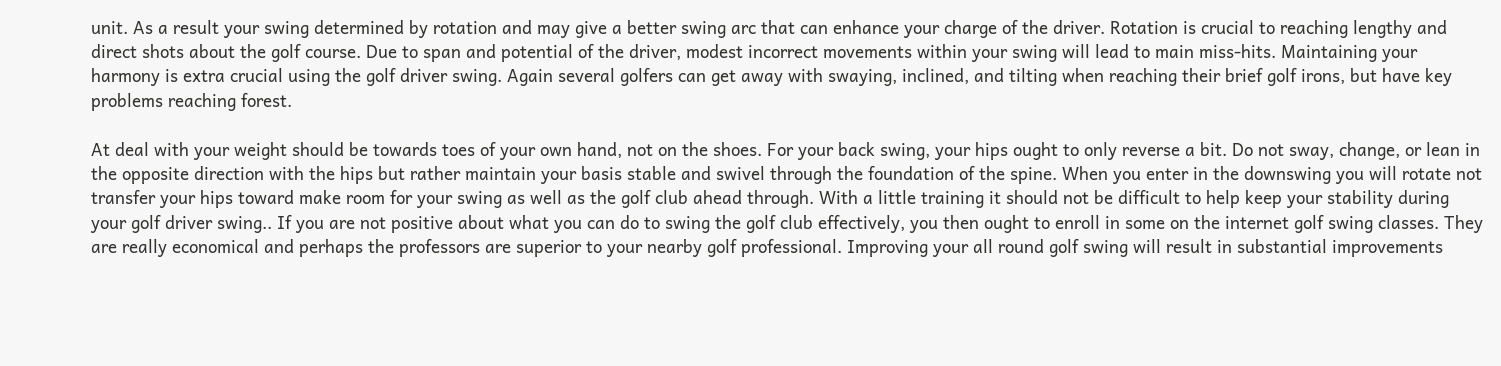unit. As a result your swing determined by rotation and may give a better swing arc that can enhance your charge of the driver. Rotation is crucial to reaching lengthy and direct shots about the golf course. Due to span and potential of the driver, modest incorrect movements within your swing will lead to main miss-hits. Maintaining your harmony is extra crucial using the golf driver swing. Again several golfers can get away with swaying, inclined, and tilting when reaching their brief golf irons, but have key problems reaching forest.

At deal with your weight should be towards toes of your own hand, not on the shoes. For your back swing, your hips ought to only reverse a bit. Do not sway, change, or lean in the opposite direction with the hips but rather maintain your basis stable and swivel through the foundation of the spine. When you enter in the downswing you will rotate not transfer your hips toward make room for your swing as well as the golf club ahead through. With a little training it should not be difficult to help keep your stability during your golf driver swing.. If you are not positive about what you can do to swing the golf club effectively, you then ought to enroll in some on the internet golf swing classes. They are really economical and perhaps the professors are superior to your nearby golf professional. Improving your all round golf swing will result in substantial improvements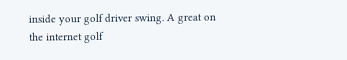inside your golf driver swing. A great on the internet golf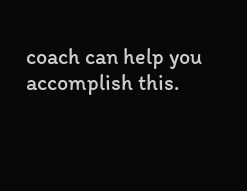coach can help you accomplish this.